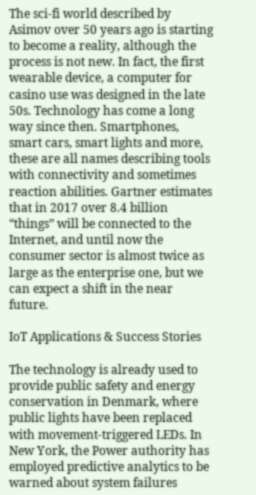The sci-fi world described by Asimov over 50 years ago is starting to become a reality, although the process is not new. In fact, the first wearable device, a computer for casino use was designed in the late 50s. Technology has come a long way since then. Smartphones, smart cars, smart lights and more, these are all names describing tools with connectivity and sometimes reaction abilities. Gartner estimates that in 2017 over 8.4 billion “things” will be connected to the Internet, and until now the consumer sector is almost twice as large as the enterprise one, but we can expect a shift in the near future.

IoT Applications & Success Stories

The technology is already used to provide public safety and energy conservation in Denmark, where public lights have been replaced with movement-triggered LEDs. In New York, the Power authority has employed predictive analytics to be warned about system failures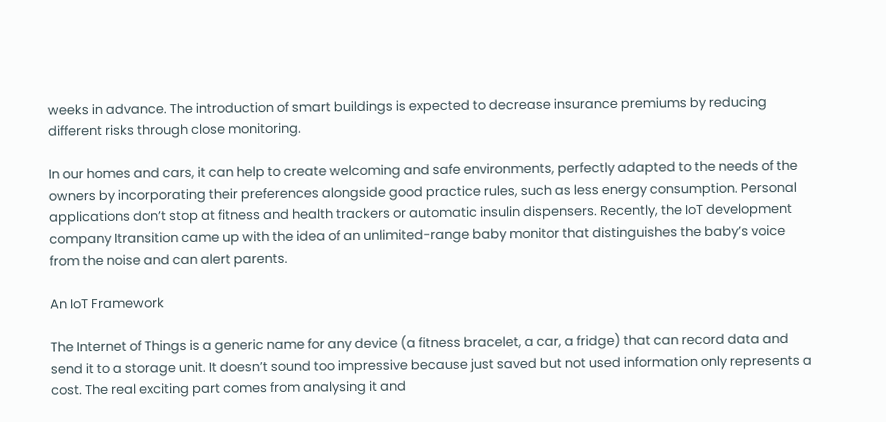weeks in advance. The introduction of smart buildings is expected to decrease insurance premiums by reducing different risks through close monitoring.

In our homes and cars, it can help to create welcoming and safe environments, perfectly adapted to the needs of the owners by incorporating their preferences alongside good practice rules, such as less energy consumption. Personal applications don’t stop at fitness and health trackers or automatic insulin dispensers. Recently, the IoT development company Itransition came up with the idea of an unlimited-range baby monitor that distinguishes the baby’s voice from the noise and can alert parents.

An IoT Framework

The Internet of Things is a generic name for any device (a fitness bracelet, a car, a fridge) that can record data and send it to a storage unit. It doesn’t sound too impressive because just saved but not used information only represents a cost. The real exciting part comes from analysing it and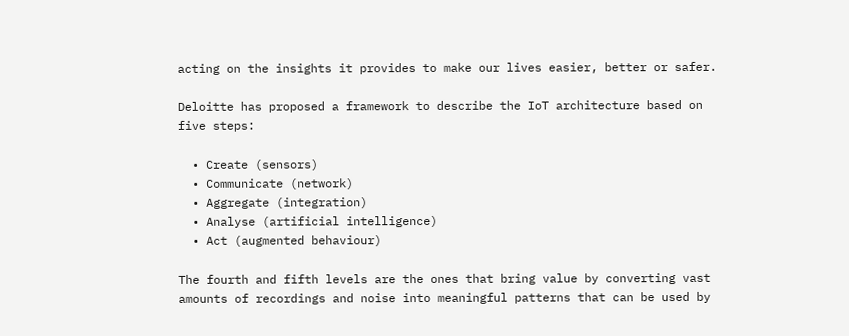acting on the insights it provides to make our lives easier, better or safer.

Deloitte has proposed a framework to describe the IoT architecture based on five steps:

  • Create (sensors)
  • Communicate (network)
  • Aggregate (integration)
  • Analyse (artificial intelligence)
  • Act (augmented behaviour)

The fourth and fifth levels are the ones that bring value by converting vast amounts of recordings and noise into meaningful patterns that can be used by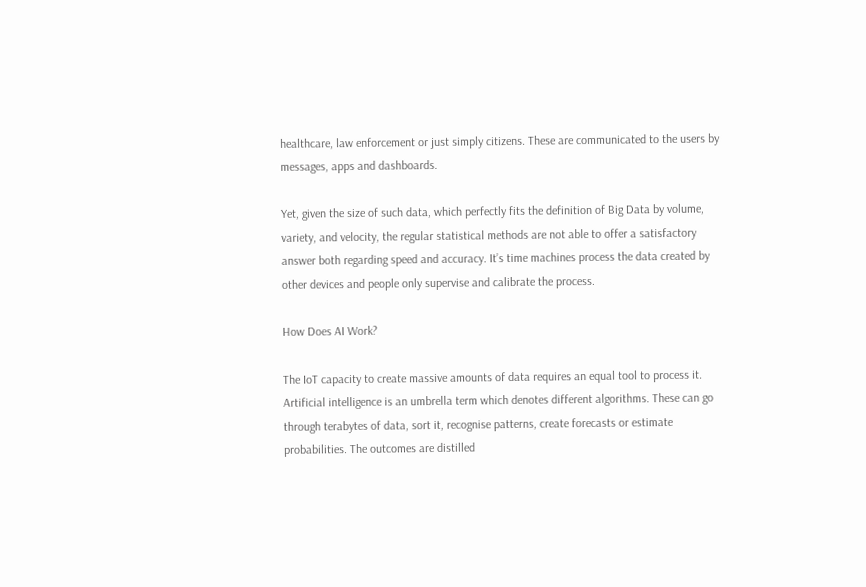healthcare, law enforcement or just simply citizens. These are communicated to the users by messages, apps and dashboards.

Yet, given the size of such data, which perfectly fits the definition of Big Data by volume, variety, and velocity, the regular statistical methods are not able to offer a satisfactory answer both regarding speed and accuracy. It’s time machines process the data created by other devices and people only supervise and calibrate the process.

How Does AI Work?

The IoT capacity to create massive amounts of data requires an equal tool to process it. Artificial intelligence is an umbrella term which denotes different algorithms. These can go through terabytes of data, sort it, recognise patterns, create forecasts or estimate probabilities. The outcomes are distilled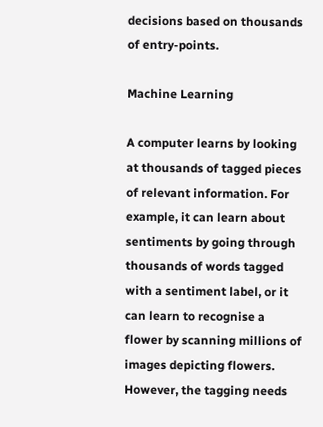decisions based on thousands of entry-points.

Machine Learning

A computer learns by looking at thousands of tagged pieces of relevant information. For example, it can learn about sentiments by going through thousands of words tagged with a sentiment label, or it can learn to recognise a flower by scanning millions of images depicting flowers. However, the tagging needs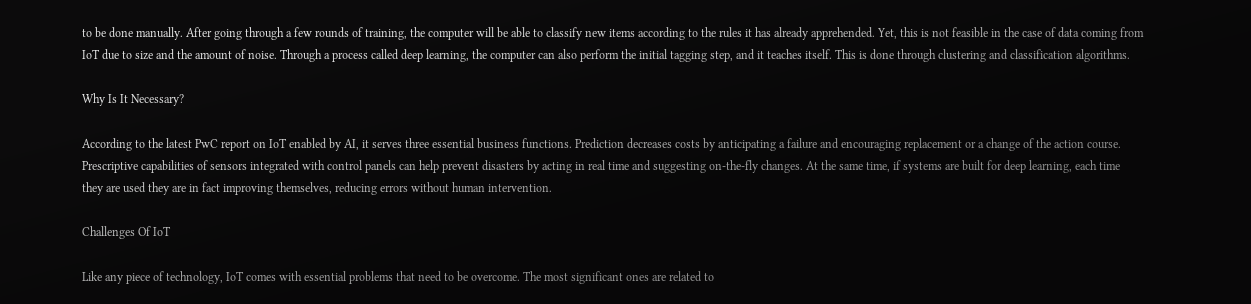to be done manually. After going through a few rounds of training, the computer will be able to classify new items according to the rules it has already apprehended. Yet, this is not feasible in the case of data coming from IoT due to size and the amount of noise. Through a process called deep learning, the computer can also perform the initial tagging step, and it teaches itself. This is done through clustering and classification algorithms.

Why Is It Necessary?

According to the latest PwC report on IoT enabled by AI, it serves three essential business functions. Prediction decreases costs by anticipating a failure and encouraging replacement or a change of the action course. Prescriptive capabilities of sensors integrated with control panels can help prevent disasters by acting in real time and suggesting on-the-fly changes. At the same time, if systems are built for deep learning, each time they are used they are in fact improving themselves, reducing errors without human intervention.

Challenges Of IoT

Like any piece of technology, IoT comes with essential problems that need to be overcome. The most significant ones are related to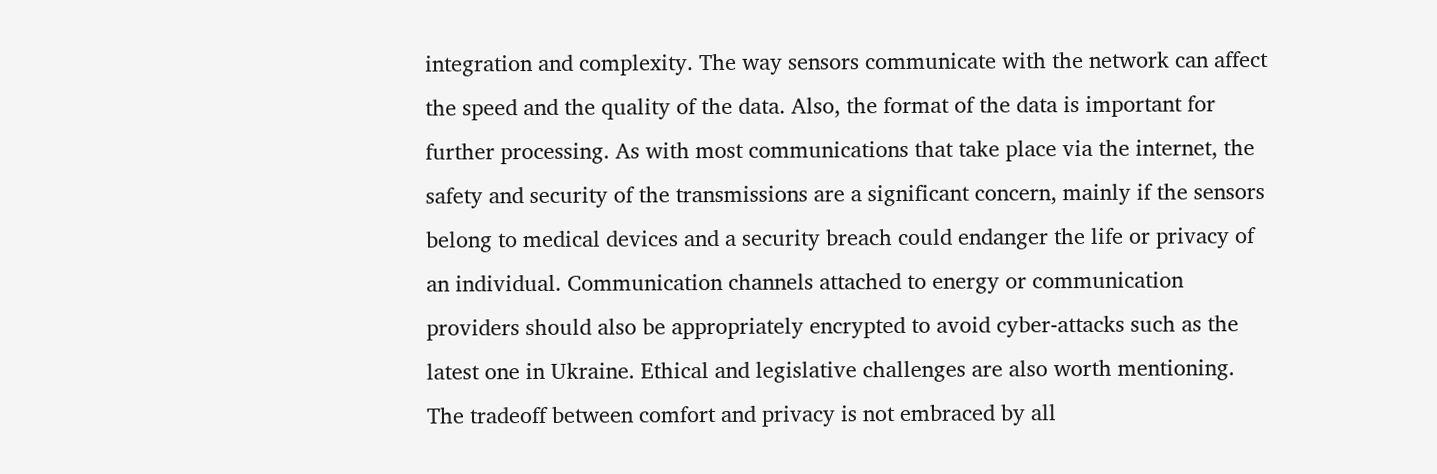integration and complexity. The way sensors communicate with the network can affect the speed and the quality of the data. Also, the format of the data is important for further processing. As with most communications that take place via the internet, the safety and security of the transmissions are a significant concern, mainly if the sensors belong to medical devices and a security breach could endanger the life or privacy of an individual. Communication channels attached to energy or communication providers should also be appropriately encrypted to avoid cyber-attacks such as the latest one in Ukraine. Ethical and legislative challenges are also worth mentioning. The tradeoff between comfort and privacy is not embraced by all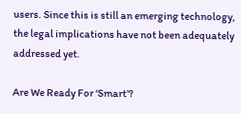users. Since this is still an emerging technology, the legal implications have not been adequately addressed yet.

Are We Ready For ‘Smart’?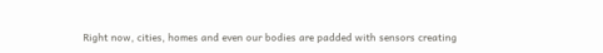Right now, cities, homes and even our bodies are padded with sensors creating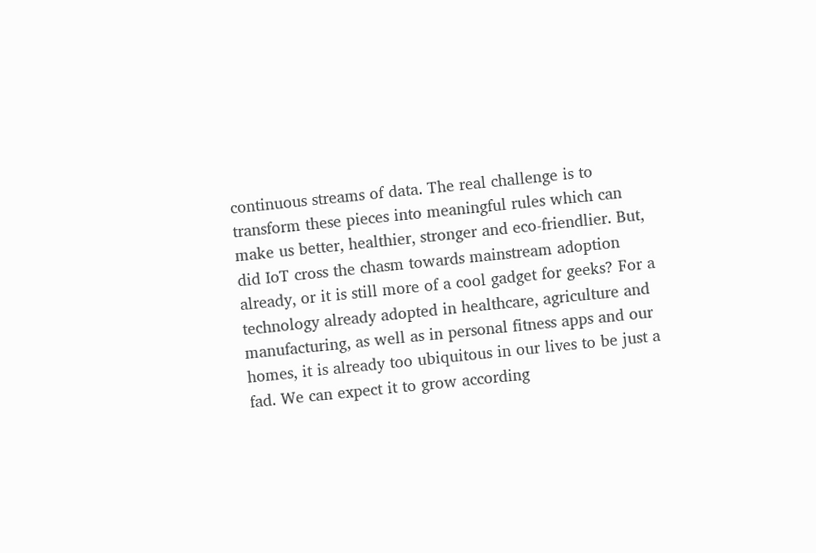continuous streams of data. The real challenge is to transform these pieces into meaningful rules which can make us better, healthier, stronger and eco-friendlier. But, did IoT cross the chasm towards mainstream adoption already, or it is still more of a cool gadget for geeks? For a technology already adopted in healthcare, agriculture and manufacturing, as well as in personal fitness apps and our homes, it is already too ubiquitous in our lives to be just a fad. We can expect it to grow according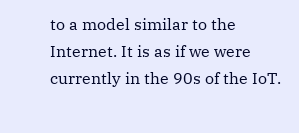to a model similar to the Internet. It is as if we were currently in the 90s of the IoT.